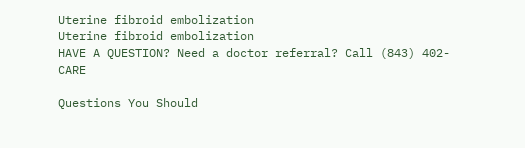Uterine fibroid embolization
Uterine fibroid embolization
HAVE A QUESTION? Need a doctor referral? Call (843) 402-CARE

Questions You Should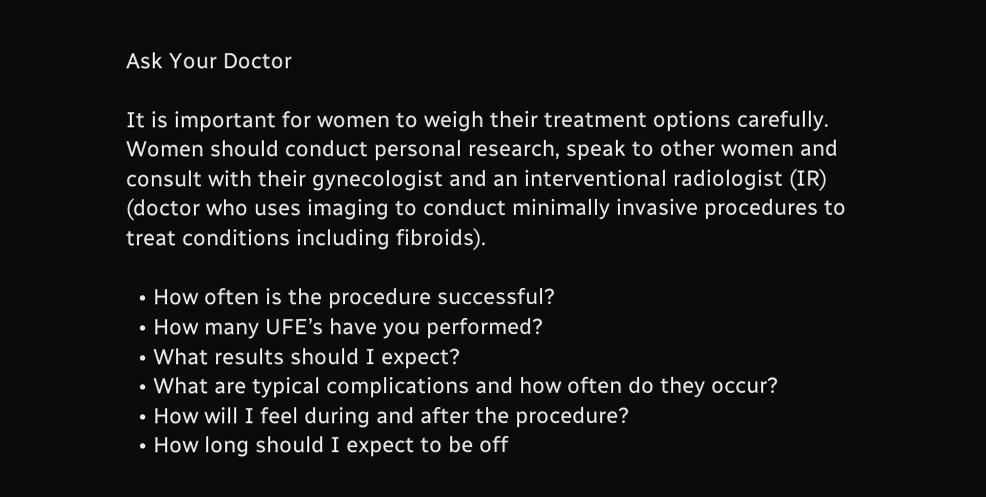Ask Your Doctor

It is important for women to weigh their treatment options carefully. Women should conduct personal research, speak to other women and consult with their gynecologist and an interventional radiologist (IR) (doctor who uses imaging to conduct minimally invasive procedures to treat conditions including fibroids).

  • How often is the procedure successful?
  • How many UFE’s have you performed?
  • What results should I expect?
  • What are typical complications and how often do they occur?
  • How will I feel during and after the procedure?
  • How long should I expect to be off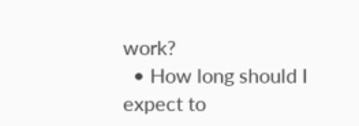work?
  • How long should I expect to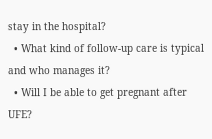stay in the hospital?
  • What kind of follow-up care is typical and who manages it?
  • Will I be able to get pregnant after UFE?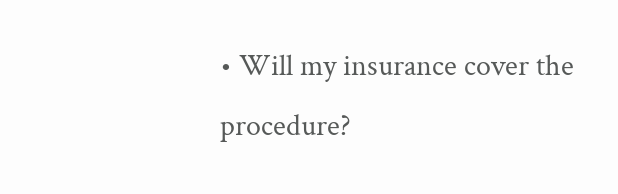• Will my insurance cover the procedure?